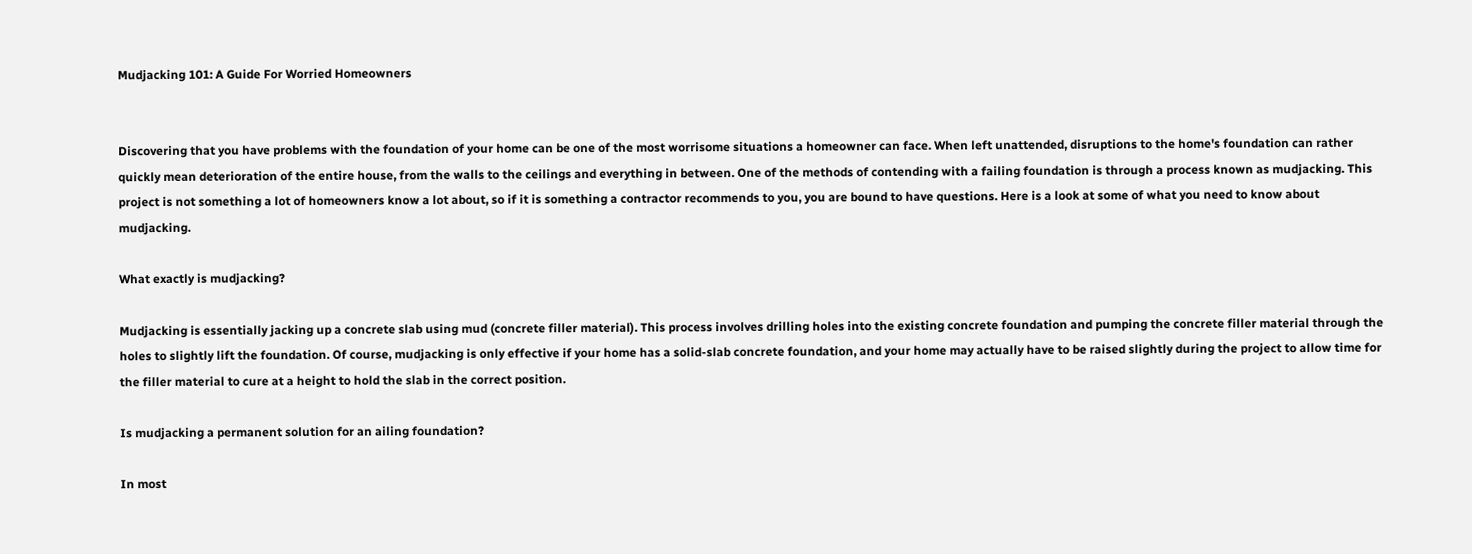Mudjacking 101: A Guide For Worried Homeowners


Discovering that you have problems with the foundation of your home can be one of the most worrisome situations a homeowner can face. When left unattended, disruptions to the home's foundation can rather quickly mean deterioration of the entire house, from the walls to the ceilings and everything in between. One of the methods of contending with a failing foundation is through a process known as mudjacking. This project is not something a lot of homeowners know a lot about, so if it is something a contractor recommends to you, you are bound to have questions. Here is a look at some of what you need to know about mudjacking.

What exactly is mudjacking?

Mudjacking is essentially jacking up a concrete slab using mud (concrete filler material). This process involves drilling holes into the existing concrete foundation and pumping the concrete filler material through the holes to slightly lift the foundation. Of course, mudjacking is only effective if your home has a solid-slab concrete foundation, and your home may actually have to be raised slightly during the project to allow time for the filler material to cure at a height to hold the slab in the correct position.

Is mudjacking a permanent solution for an ailing foundation?

In most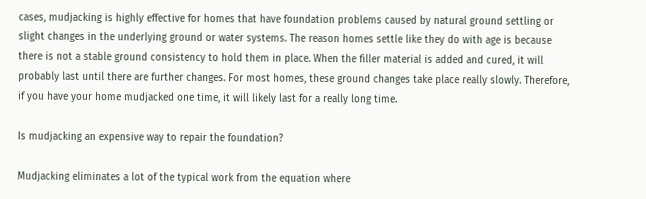cases, mudjacking is highly effective for homes that have foundation problems caused by natural ground settling or slight changes in the underlying ground or water systems. The reason homes settle like they do with age is because there is not a stable ground consistency to hold them in place. When the filler material is added and cured, it will probably last until there are further changes. For most homes, these ground changes take place really slowly. Therefore, if you have your home mudjacked one time, it will likely last for a really long time.

Is mudjacking an expensive way to repair the foundation?

Mudjacking eliminates a lot of the typical work from the equation where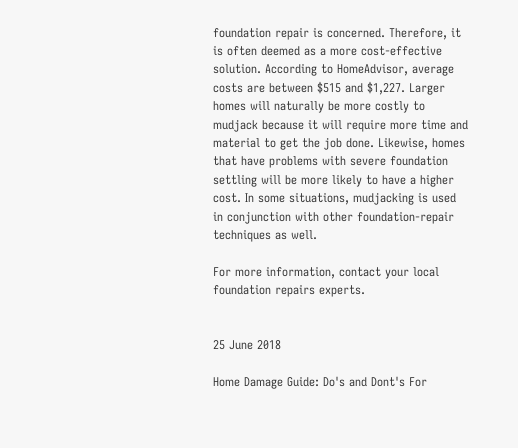foundation repair is concerned. Therefore, it is often deemed as a more cost-effective solution. According to HomeAdvisor, average costs are between $515 and $1,227. Larger homes will naturally be more costly to mudjack because it will require more time and material to get the job done. Likewise, homes that have problems with severe foundation settling will be more likely to have a higher cost. In some situations, mudjacking is used in conjunction with other foundation-repair techniques as well.

For more information, contact your local foundation repairs experts.


25 June 2018

Home Damage Guide: Do's and Dont's For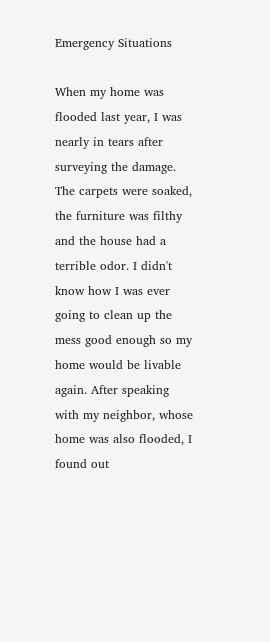Emergency Situations

When my home was flooded last year, I was nearly in tears after surveying the damage. The carpets were soaked, the furniture was filthy and the house had a terrible odor. I didn't know how I was ever going to clean up the mess good enough so my home would be livable again. After speaking with my neighbor, whose home was also flooded, I found out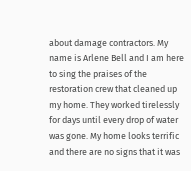about damage contractors. My name is Arlene Bell and I am here to sing the praises of the restoration crew that cleaned up my home. They worked tirelessly for days until every drop of water was gone. My home looks terrific and there are no signs that it was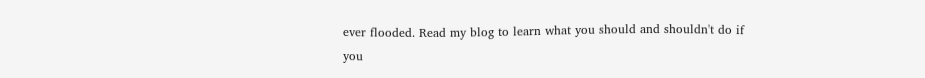ever flooded. Read my blog to learn what you should and shouldn't do if you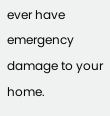ever have emergency damage to your home.